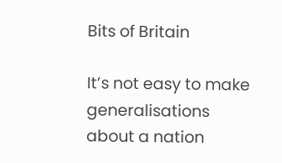Bits of Britain

It’s not easy to make generalisations about a nation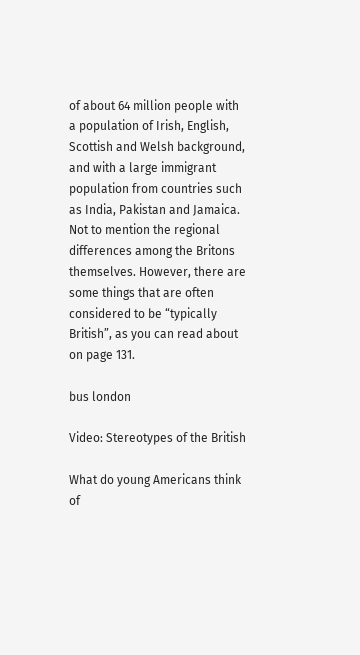of about 64 million people with a population of Irish, English, Scottish and Welsh background, and with a large immigrant population from countries such as India, Pakistan and Jamaica. Not to mention the regional differences among the Britons themselves. However, there are some things that are often considered to be “typically British”, as you can read about on page 131.

bus london

Video: Stereotypes of the British

What do young Americans think of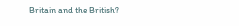Britain and the British?